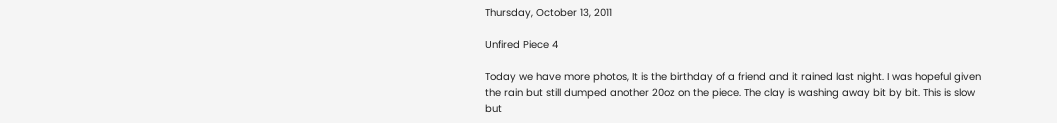Thursday, October 13, 2011

Unfired Piece 4

Today we have more photos, It is the birthday of a friend and it rained last night. I was hopeful given the rain but still dumped another 20oz on the piece. The clay is washing away bit by bit. This is slow but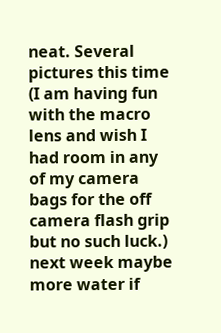neat. Several pictures this time (I am having fun with the macro lens and wish I had room in any of my camera bags for the off camera flash grip but no such luck.) next week maybe more water if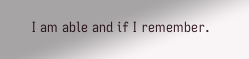I am able and if I remember.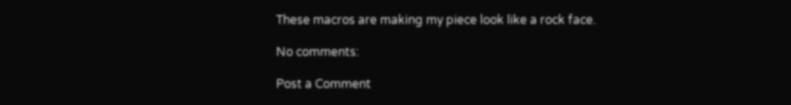These macros are making my piece look like a rock face.

No comments:

Post a Comment